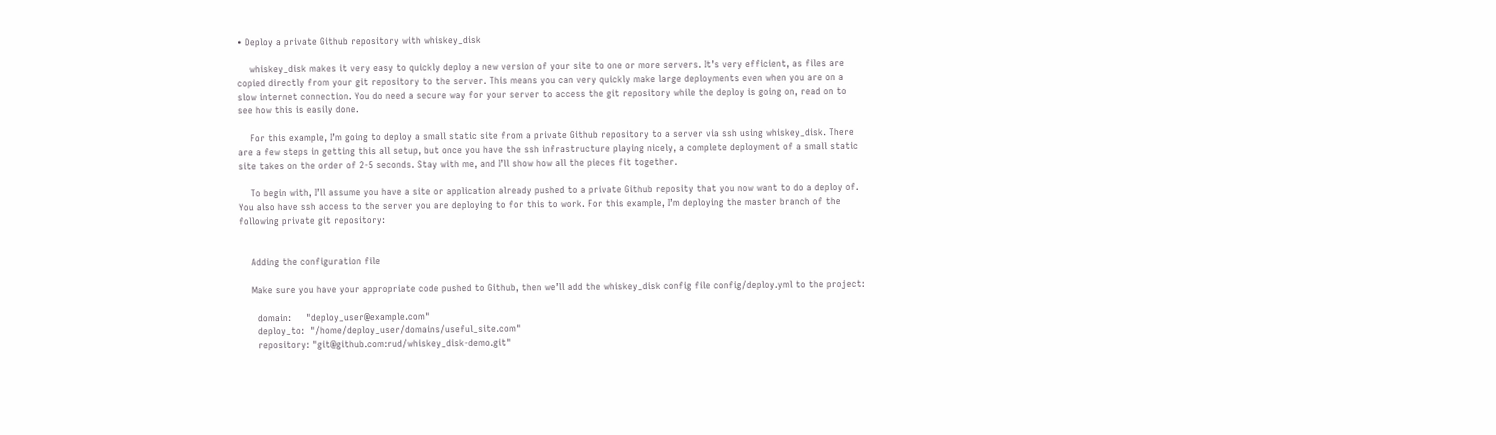• Deploy a private Github repository with whiskey_disk

    whiskey_disk makes it very easy to quickly deploy a new version of your site to one or more servers. It’s very efficient, as files are copied directly from your git repository to the server. This means you can very quickly make large deployments even when you are on a slow internet connection. You do need a secure way for your server to access the git repository while the deploy is going on, read on to see how this is easily done.

    For this example, I’m going to deploy a small static site from a private Github repository to a server via ssh using whiskey_disk. There are a few steps in getting this all setup, but once you have the ssh infrastructure playing nicely, a complete deployment of a small static site takes on the order of 2-5 seconds. Stay with me, and I’ll show how all the pieces fit together.

    To begin with, I’ll assume you have a site or application already pushed to a private Github reposity that you now want to do a deploy of. You also have ssh access to the server you are deploying to for this to work. For this example, I’m deploying the master branch of the following private git repository:


    Adding the configuration file

    Make sure you have your appropriate code pushed to Github, then we’ll add the whiskey_disk config file config/deploy.yml to the project:

      domain:     "deploy_user@example.com"
      deploy_to:  "/home/deploy_user/domains/useful_site.com"
      repository: "git@github.com:rud/whiskey_disk-demo.git"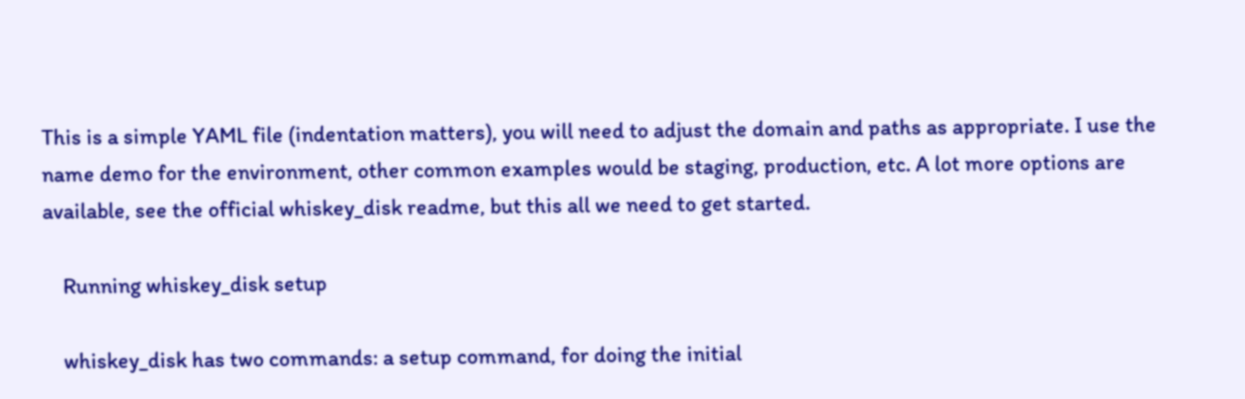This is a simple YAML file (indentation matters), you will need to adjust the domain and paths as appropriate. I use the name demo for the environment, other common examples would be staging, production, etc. A lot more options are available, see the official whiskey_disk readme, but this all we need to get started.

    Running whiskey_disk setup

    whiskey_disk has two commands: a setup command, for doing the initial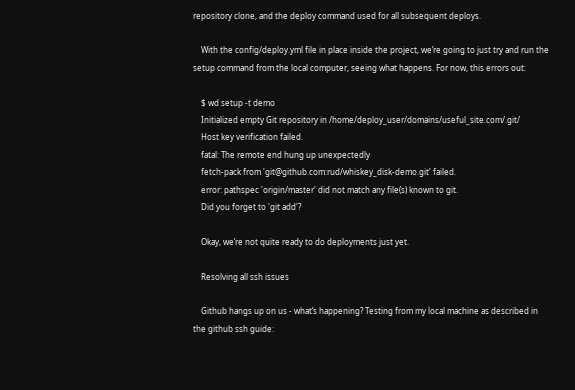repository clone, and the deploy command used for all subsequent deploys.

    With the config/deploy.yml file in place inside the project, we’re going to just try and run the setup command from the local computer, seeing what happens. For now, this errors out:

    $ wd setup -t demo
    Initialized empty Git repository in /home/deploy_user/domains/useful_site.com/.git/
    Host key verification failed.
    fatal: The remote end hung up unexpectedly
    fetch-pack from 'git@github.com:rud/whiskey_disk-demo.git' failed.
    error: pathspec 'origin/master' did not match any file(s) known to git.
    Did you forget to 'git add'?

    Okay, we’re not quite ready to do deployments just yet.

    Resolving all ssh issues

    Github hangs up on us - what’s happening? Testing from my local machine as described in the github ssh guide: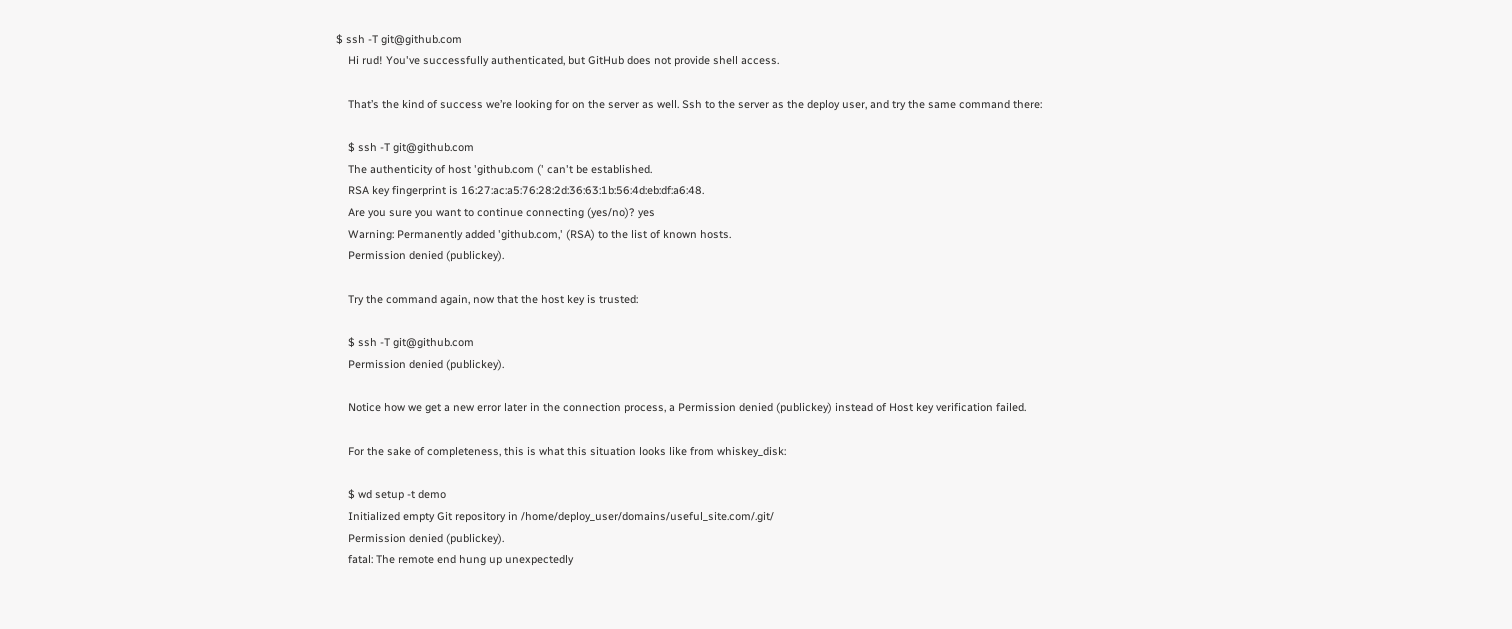$ ssh -T git@github.com
    Hi rud! You've successfully authenticated, but GitHub does not provide shell access.

    That’s the kind of success we’re looking for on the server as well. Ssh to the server as the deploy user, and try the same command there:

    $ ssh -T git@github.com
    The authenticity of host 'github.com (' can't be established.
    RSA key fingerprint is 16:27:ac:a5:76:28:2d:36:63:1b:56:4d:eb:df:a6:48.
    Are you sure you want to continue connecting (yes/no)? yes
    Warning: Permanently added 'github.com,' (RSA) to the list of known hosts.
    Permission denied (publickey).

    Try the command again, now that the host key is trusted:

    $ ssh -T git@github.com
    Permission denied (publickey).

    Notice how we get a new error later in the connection process, a Permission denied (publickey) instead of Host key verification failed.

    For the sake of completeness, this is what this situation looks like from whiskey_disk:

    $ wd setup -t demo
    Initialized empty Git repository in /home/deploy_user/domains/useful_site.com/.git/
    Permission denied (publickey).
    fatal: The remote end hung up unexpectedly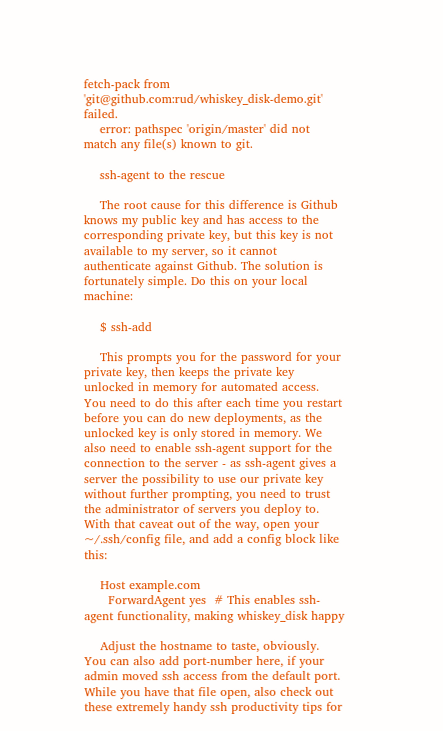fetch-pack from 'git@github.com:rud/whiskey_disk-demo.git' failed.
    error: pathspec 'origin/master' did not match any file(s) known to git.

    ssh-agent to the rescue

    The root cause for this difference is Github knows my public key and has access to the corresponding private key, but this key is not available to my server, so it cannot authenticate against Github. The solution is fortunately simple. Do this on your local machine:

    $ ssh-add

    This prompts you for the password for your private key, then keeps the private key unlocked in memory for automated access. You need to do this after each time you restart before you can do new deployments, as the unlocked key is only stored in memory. We also need to enable ssh-agent support for the connection to the server - as ssh-agent gives a server the possibility to use our private key without further prompting, you need to trust the administrator of servers you deploy to. With that caveat out of the way, open your ~/.ssh/config file, and add a config block like this:

    Host example.com
      ForwardAgent yes  # This enables ssh-agent functionality, making whiskey_disk happy

    Adjust the hostname to taste, obviously. You can also add port-number here, if your admin moved ssh access from the default port. While you have that file open, also check out these extremely handy ssh productivity tips for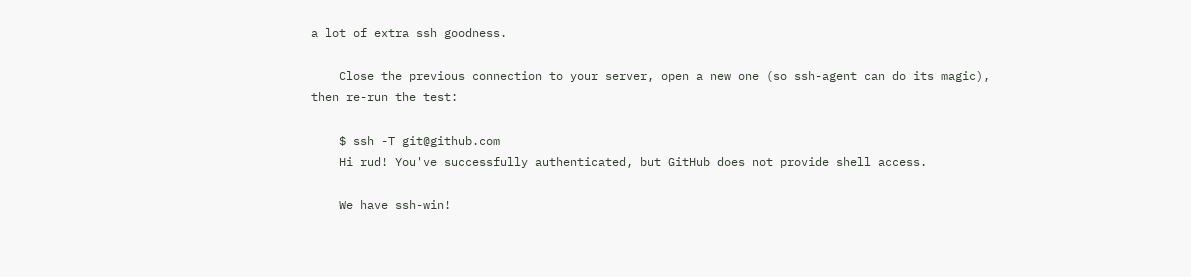a lot of extra ssh goodness.

    Close the previous connection to your server, open a new one (so ssh-agent can do its magic), then re-run the test:

    $ ssh -T git@github.com
    Hi rud! You've successfully authenticated, but GitHub does not provide shell access.

    We have ssh-win!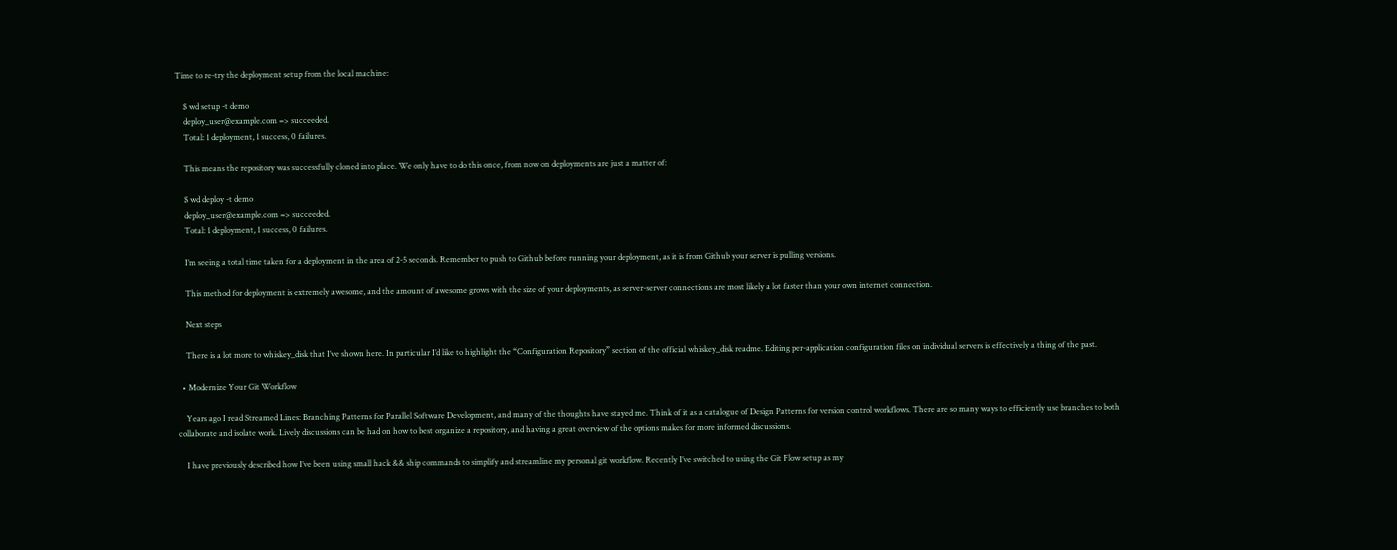Time to re-try the deployment setup from the local machine:

    $ wd setup -t demo
    deploy_user@example.com => succeeded.
    Total: 1 deployment, 1 success, 0 failures.

    This means the repository was successfully cloned into place. We only have to do this once, from now on deployments are just a matter of:

    $ wd deploy -t demo
    deploy_user@example.com => succeeded.
    Total: 1 deployment, 1 success, 0 failures.

    I’m seeing a total time taken for a deployment in the area of 2-5 seconds. Remember to push to Github before running your deployment, as it is from Github your server is pulling versions.

    This method for deployment is extremely awesome, and the amount of awesome grows with the size of your deployments, as server-server connections are most likely a lot faster than your own internet connection.

    Next steps

    There is a lot more to whiskey_disk that I’ve shown here. In particular I’d like to highlight the “Configuration Repository” section of the official whiskey_disk readme. Editing per-application configuration files on individual servers is effectively a thing of the past.

  • Modernize Your Git Workflow

    Years ago I read Streamed Lines: Branching Patterns for Parallel Software Development, and many of the thoughts have stayed me. Think of it as a catalogue of Design Patterns for version control workflows. There are so many ways to efficiently use branches to both collaborate and isolate work. Lively discussions can be had on how to best organize a repository, and having a great overview of the options makes for more informed discussions.

    I have previously described how I’ve been using small hack && ship commands to simplify and streamline my personal git workflow. Recently I’ve switched to using the Git Flow setup as my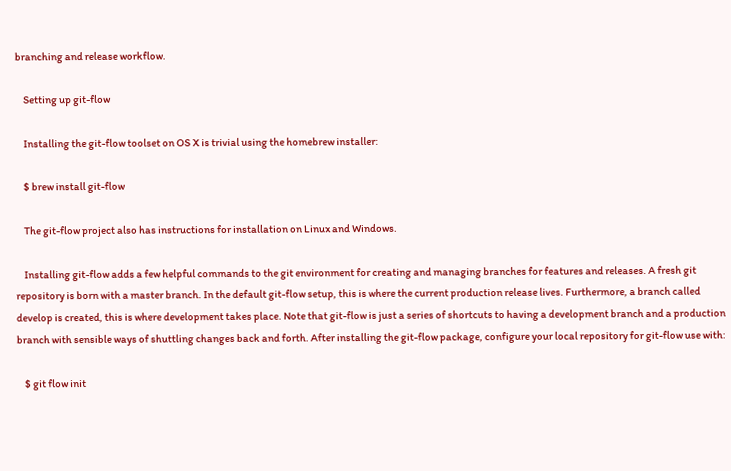branching and release workflow.

    Setting up git-flow

    Installing the git-flow toolset on OS X is trivial using the homebrew installer:

    $ brew install git-flow

    The git-flow project also has instructions for installation on Linux and Windows.

    Installing git-flow adds a few helpful commands to the git environment for creating and managing branches for features and releases. A fresh git repository is born with a master branch. In the default git-flow setup, this is where the current production release lives. Furthermore, a branch called develop is created, this is where development takes place. Note that git-flow is just a series of shortcuts to having a development branch and a production branch with sensible ways of shuttling changes back and forth. After installing the git-flow package, configure your local repository for git-flow use with:

    $ git flow init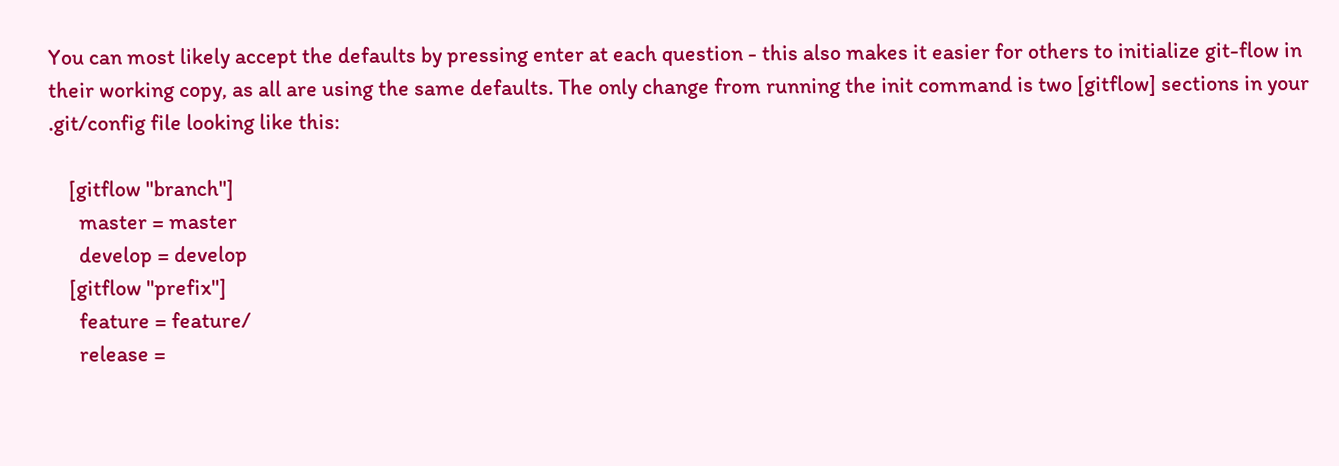You can most likely accept the defaults by pressing enter at each question - this also makes it easier for others to initialize git-flow in their working copy, as all are using the same defaults. The only change from running the init command is two [gitflow] sections in your .git/config file looking like this:

    [gitflow "branch"]
      master = master
      develop = develop
    [gitflow "prefix"]
      feature = feature/
      release =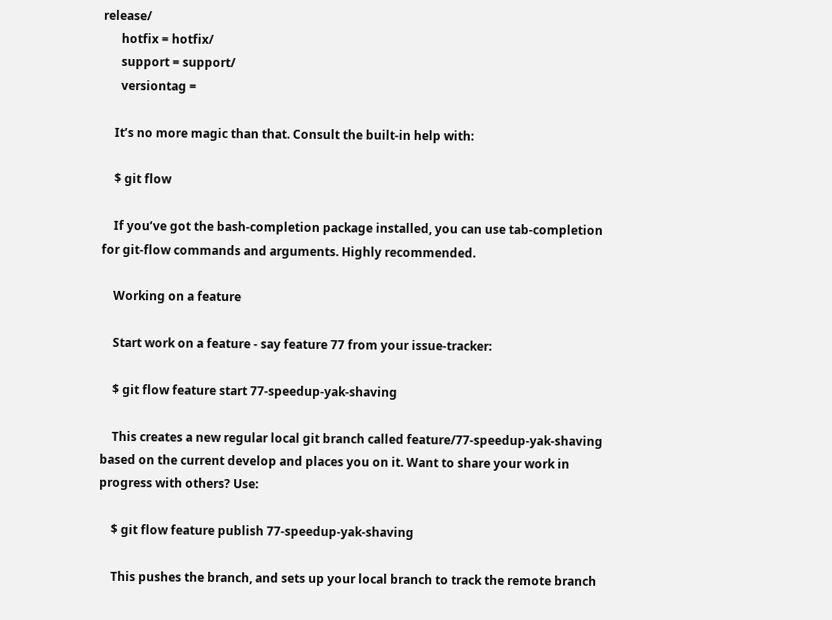release/
      hotfix = hotfix/
      support = support/
      versiontag =

    It’s no more magic than that. Consult the built-in help with:

    $ git flow

    If you’ve got the bash-completion package installed, you can use tab-completion for git-flow commands and arguments. Highly recommended.

    Working on a feature

    Start work on a feature - say feature 77 from your issue-tracker:

    $ git flow feature start 77-speedup-yak-shaving

    This creates a new regular local git branch called feature/77-speedup-yak-shaving based on the current develop and places you on it. Want to share your work in progress with others? Use:

    $ git flow feature publish 77-speedup-yak-shaving

    This pushes the branch, and sets up your local branch to track the remote branch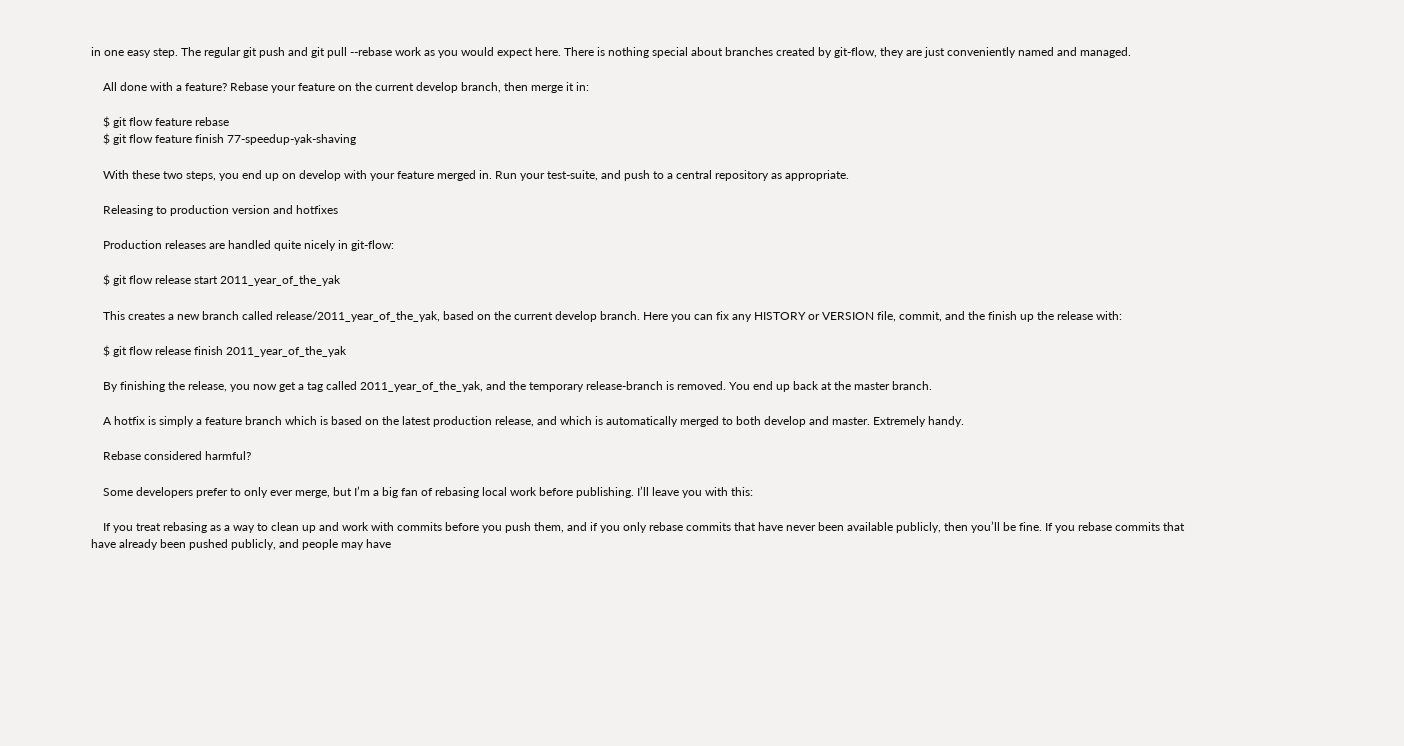in one easy step. The regular git push and git pull --rebase work as you would expect here. There is nothing special about branches created by git-flow, they are just conveniently named and managed.

    All done with a feature? Rebase your feature on the current develop branch, then merge it in:

    $ git flow feature rebase
    $ git flow feature finish 77-speedup-yak-shaving

    With these two steps, you end up on develop with your feature merged in. Run your test-suite, and push to a central repository as appropriate.

    Releasing to production version and hotfixes

    Production releases are handled quite nicely in git-flow:

    $ git flow release start 2011_year_of_the_yak

    This creates a new branch called release/2011_year_of_the_yak, based on the current develop branch. Here you can fix any HISTORY or VERSION file, commit, and the finish up the release with:

    $ git flow release finish 2011_year_of_the_yak

    By finishing the release, you now get a tag called 2011_year_of_the_yak, and the temporary release-branch is removed. You end up back at the master branch.

    A hotfix is simply a feature branch which is based on the latest production release, and which is automatically merged to both develop and master. Extremely handy.

    Rebase considered harmful?

    Some developers prefer to only ever merge, but I’m a big fan of rebasing local work before publishing. I’ll leave you with this:

    If you treat rebasing as a way to clean up and work with commits before you push them, and if you only rebase commits that have never been available publicly, then you’ll be fine. If you rebase commits that have already been pushed publicly, and people may have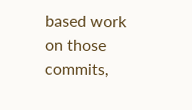based work on those commits,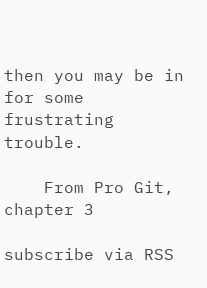then you may be in for some frustrating trouble.

    From Pro Git, chapter 3

subscribe via RSS